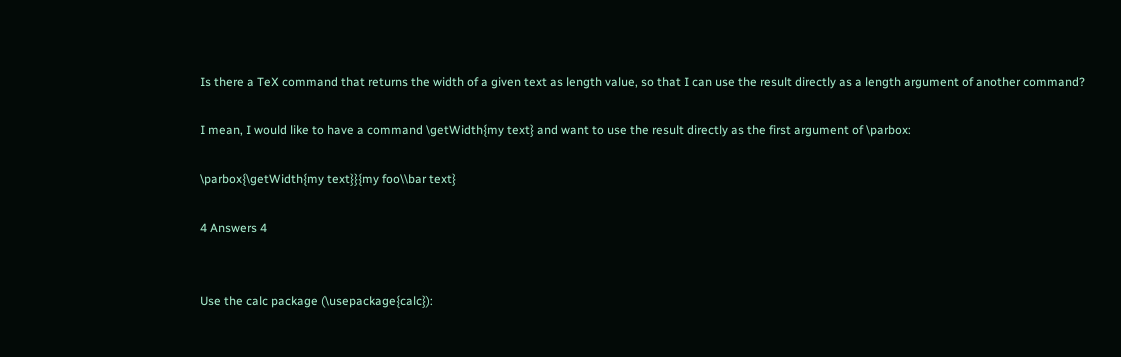Is there a TeX command that returns the width of a given text as length value, so that I can use the result directly as a length argument of another command?

I mean, I would like to have a command \getWidth{my text} and want to use the result directly as the first argument of \parbox:

\parbox{\getWidth{my text}}{my foo\\bar text}

4 Answers 4


Use the calc package (\usepackage{calc}):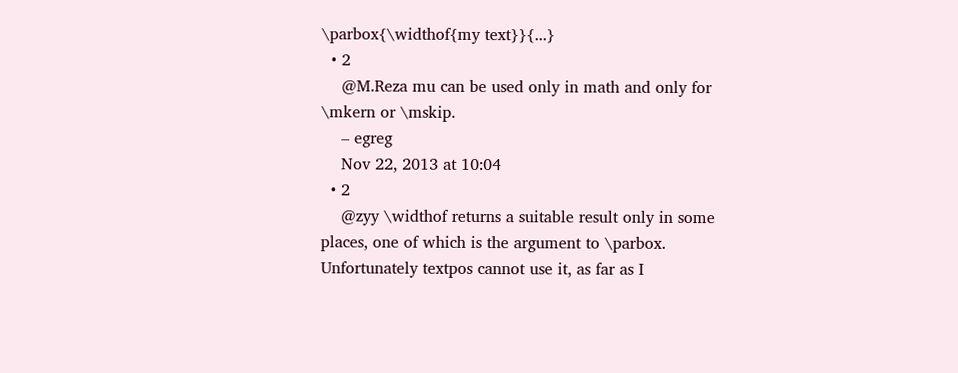\parbox{\widthof{my text}}{...}
  • 2
    @M.Reza mu can be used only in math and only for \mkern or \mskip.
    – egreg
    Nov 22, 2013 at 10:04
  • 2
    @zyy \widthof returns a suitable result only in some places, one of which is the argument to \parbox. Unfortunately textpos cannot use it, as far as I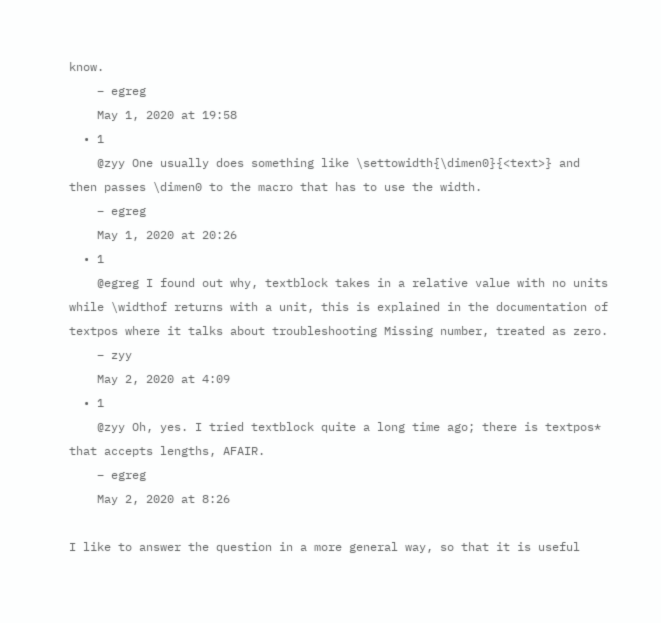know.
    – egreg
    May 1, 2020 at 19:58
  • 1
    @zyy One usually does something like \settowidth{\dimen0}{<text>} and then passes \dimen0 to the macro that has to use the width.
    – egreg
    May 1, 2020 at 20:26
  • 1
    @egreg I found out why, textblock takes in a relative value with no units while \widthof returns with a unit, this is explained in the documentation of textpos where it talks about troubleshooting Missing number, treated as zero.
    – zyy
    May 2, 2020 at 4:09
  • 1
    @zyy Oh, yes. I tried textblock quite a long time ago; there is textpos* that accepts lengths, AFAIR.
    – egreg
    May 2, 2020 at 8:26

I like to answer the question in a more general way, so that it is useful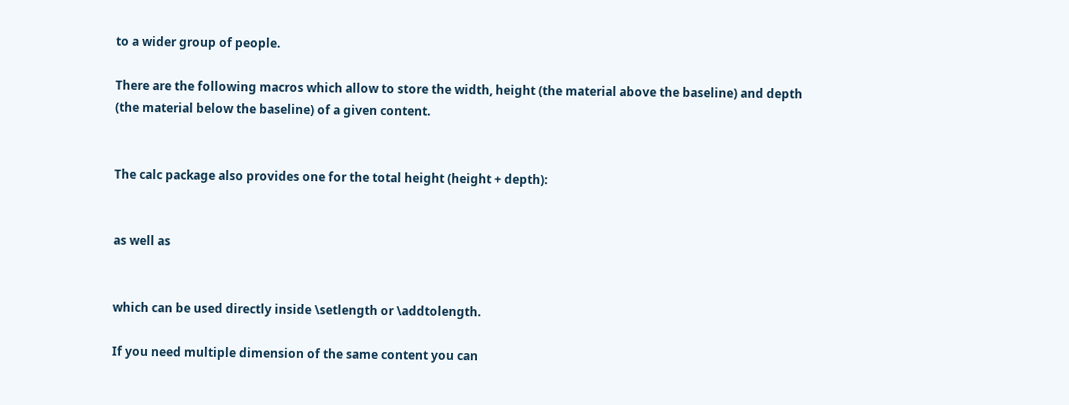to a wider group of people.

There are the following macros which allow to store the width, height (the material above the baseline) and depth (the material below the baseline) of a given content.


The calc package also provides one for the total height (height + depth):


as well as


which can be used directly inside \setlength or \addtolength.

If you need multiple dimension of the same content you can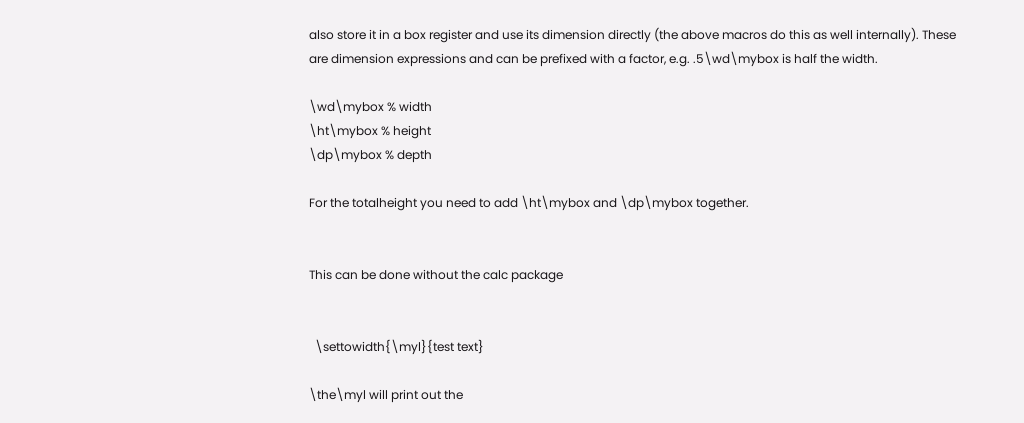also store it in a box register and use its dimension directly (the above macros do this as well internally). These are dimension expressions and can be prefixed with a factor, e.g. .5\wd\mybox is half the width.

\wd\mybox % width
\ht\mybox % height
\dp\mybox % depth

For the totalheight you need to add \ht\mybox and \dp\mybox together.


This can be done without the calc package


  \settowidth{\myl}{test text}

\the\myl will print out the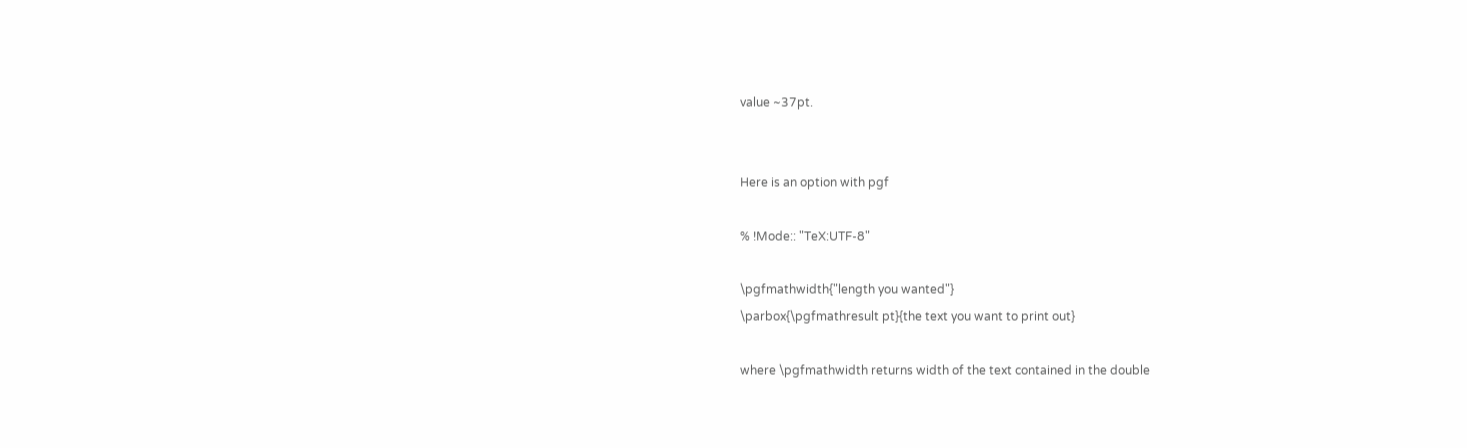value ~37pt.


Here is an option with pgf

% !Mode:: "TeX:UTF-8"

\pgfmathwidth{"length you wanted"}
\parbox{\pgfmathresult pt}{the text you want to print out}

where \pgfmathwidth returns width of the text contained in the double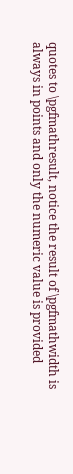quotes to \pgfmathresult, notice the result of \pgfmathwidth is always in points and only the numeric value is provided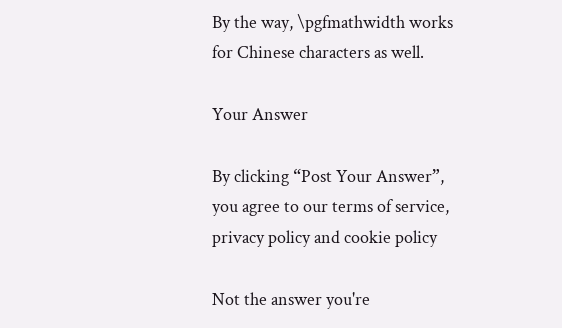By the way, \pgfmathwidth works for Chinese characters as well.

Your Answer

By clicking “Post Your Answer”, you agree to our terms of service, privacy policy and cookie policy

Not the answer you're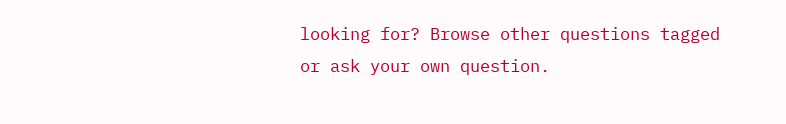looking for? Browse other questions tagged or ask your own question.